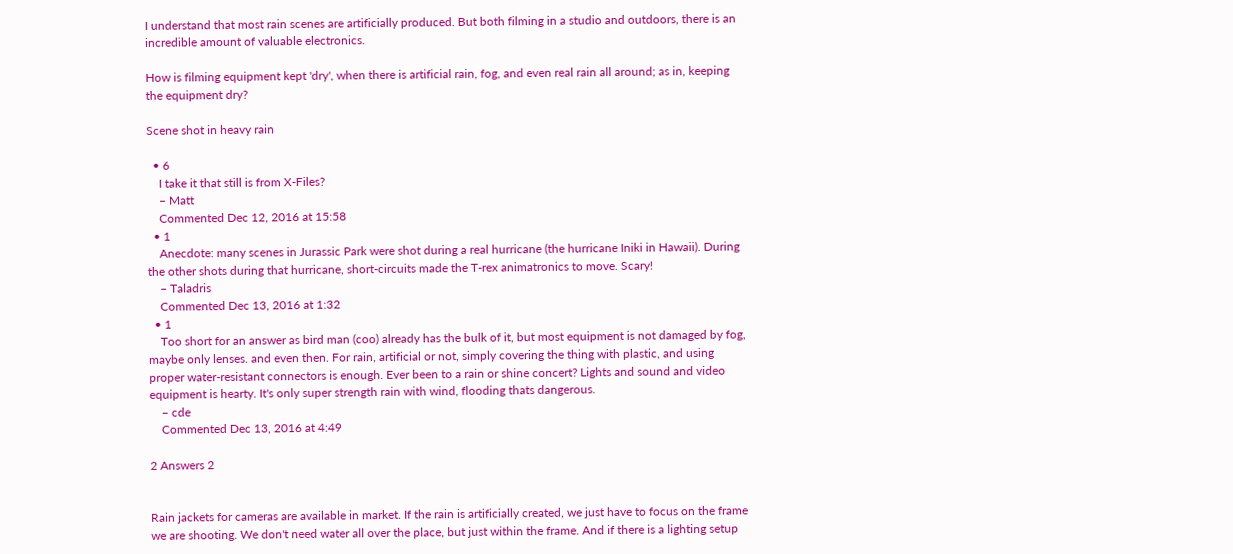I understand that most rain scenes are artificially produced. But both filming in a studio and outdoors, there is an incredible amount of valuable electronics.

How is filming equipment kept 'dry', when there is artificial rain, fog, and even real rain all around; as in, keeping the equipment dry?

Scene shot in heavy rain

  • 6
    I take it that still is from X-Files?
    – Matt
    Commented Dec 12, 2016 at 15:58
  • 1
    Anecdote: many scenes in Jurassic Park were shot during a real hurricane (the hurricane Iniki in Hawaii). During the other shots during that hurricane, short-circuits made the T-rex animatronics to move. Scary!
    – Taladris
    Commented Dec 13, 2016 at 1:32
  • 1
    Too short for an answer as bird man (coo) already has the bulk of it, but most equipment is not damaged by fog, maybe only lenses. and even then. For rain, artificial or not, simply covering the thing with plastic, and using proper water-resistant connectors is enough. Ever been to a rain or shine concert? Lights and sound and video equipment is hearty. It's only super strength rain with wind, flooding thats dangerous.
    – cde
    Commented Dec 13, 2016 at 4:49

2 Answers 2


Rain jackets for cameras are available in market. If the rain is artificially created, we just have to focus on the frame we are shooting. We don't need water all over the place, but just within the frame. And if there is a lighting setup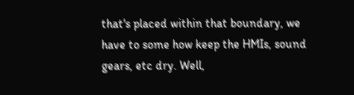that's placed within that boundary, we have to some how keep the HMIs, sound gears, etc dry. Well,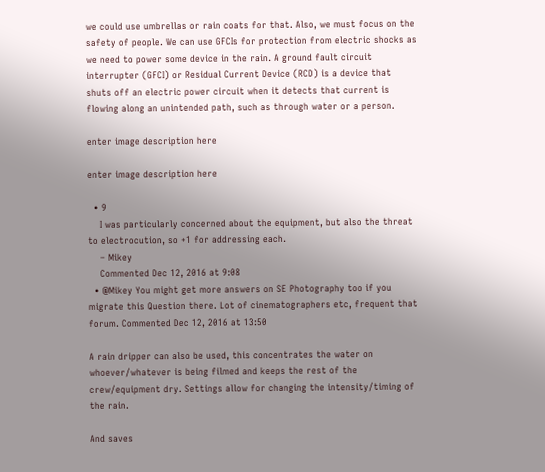we could use umbrellas or rain coats for that. Also, we must focus on the safety of people. We can use GFCIs for protection from electric shocks as we need to power some device in the rain. A ground fault circuit interrupter (GFCI) or Residual Current Device (RCD) is a device that shuts off an electric power circuit when it detects that current is flowing along an unintended path, such as through water or a person.

enter image description here

enter image description here

  • 9
    I was particularly concerned about the equipment, but also the threat to electrocution, so +1 for addressing each.
    – Mikey
    Commented Dec 12, 2016 at 9:08
  • @Mikey You might get more answers on SE Photography too if you migrate this Question there. Lot of cinematographers etc, frequent that forum. Commented Dec 12, 2016 at 13:50

A rain dripper can also be used, this concentrates the water on whoever/whatever is being filmed and keeps the rest of the crew/equipment dry. Settings allow for changing the intensity/timing of the rain.

And saves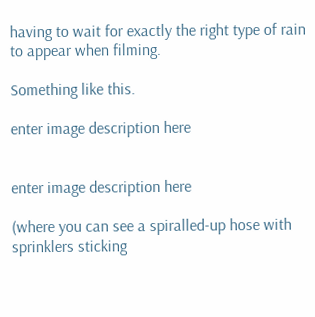having to wait for exactly the right type of rain to appear when filming.

Something like this.

enter image description here


enter image description here

(where you can see a spiralled-up hose with sprinklers sticking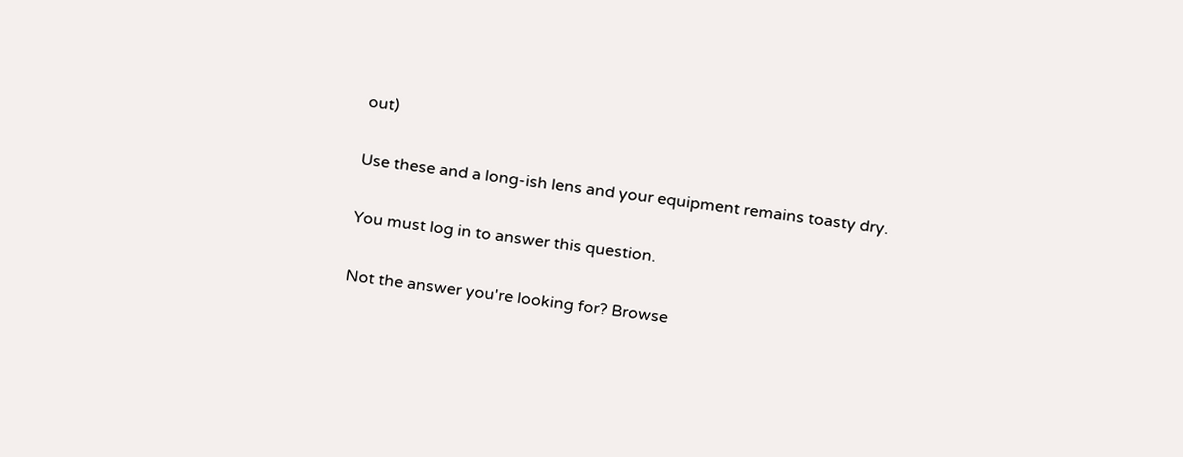out)

Use these and a long-ish lens and your equipment remains toasty dry.

You must log in to answer this question.

Not the answer you're looking for? Browse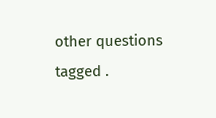other questions tagged .